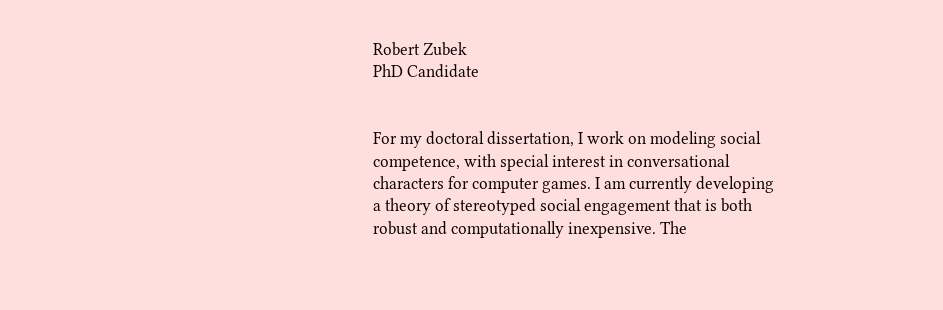Robert Zubek
PhD Candidate


For my doctoral dissertation, I work on modeling social competence, with special interest in conversational characters for computer games. I am currently developing a theory of stereotyped social engagement that is both robust and computationally inexpensive. The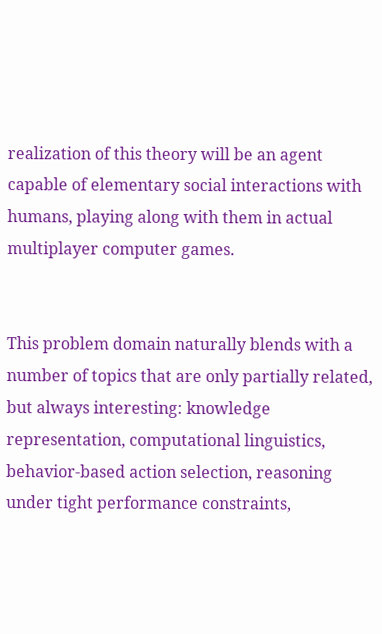realization of this theory will be an agent capable of elementary social interactions with humans, playing along with them in actual multiplayer computer games.


This problem domain naturally blends with a number of topics that are only partially related, but always interesting: knowledge representation, computational linguistics, behavior-based action selection, reasoning under tight performance constraints,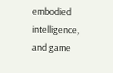embodied intelligence, and game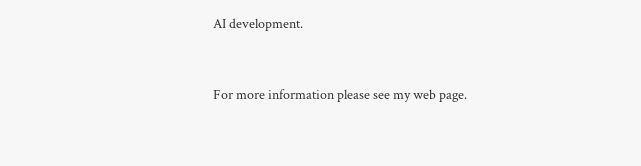AI development.


For more information please see my web page.